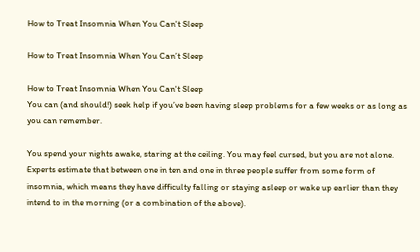How to Treat Insomnia When You Can't Sleep

How to Treat Insomnia When You Can’t Sleep

How to Treat Insomnia When You Can't Sleep
You can (and should!) seek help if you’ve been having sleep problems for a few weeks or as long as you can remember.

You spend your nights awake, staring at the ceiling. You may feel cursed, but you are not alone. Experts estimate that between one in ten and one in three people suffer from some form of insomnia, which means they have difficulty falling or staying asleep or wake up earlier than they intend to in the morning (or a combination of the above).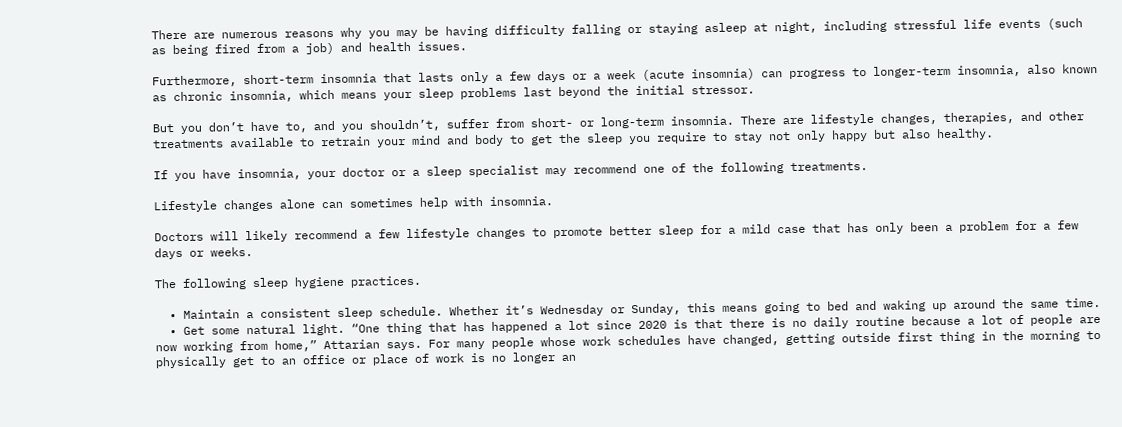There are numerous reasons why you may be having difficulty falling or staying asleep at night, including stressful life events (such as being fired from a job) and health issues.

Furthermore, short-term insomnia that lasts only a few days or a week (acute insomnia) can progress to longer-term insomnia, also known as chronic insomnia, which means your sleep problems last beyond the initial stressor.

But you don’t have to, and you shouldn’t, suffer from short- or long-term insomnia. There are lifestyle changes, therapies, and other treatments available to retrain your mind and body to get the sleep you require to stay not only happy but also healthy.

If you have insomnia, your doctor or a sleep specialist may recommend one of the following treatments.

Lifestyle changes alone can sometimes help with insomnia.

Doctors will likely recommend a few lifestyle changes to promote better sleep for a mild case that has only been a problem for a few days or weeks.

The following sleep hygiene practices.

  • Maintain a consistent sleep schedule. Whether it’s Wednesday or Sunday, this means going to bed and waking up around the same time.
  • Get some natural light. “One thing that has happened a lot since 2020 is that there is no daily routine because a lot of people are now working from home,” Attarian says. For many people whose work schedules have changed, getting outside first thing in the morning to physically get to an office or place of work is no longer an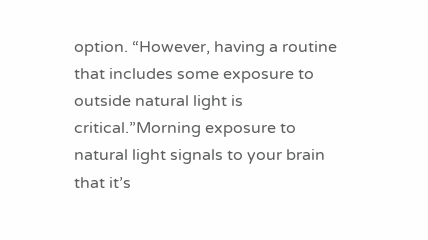option. “However, having a routine that includes some exposure to outside natural light is critical.”Morning exposure to natural light signals to your brain that it’s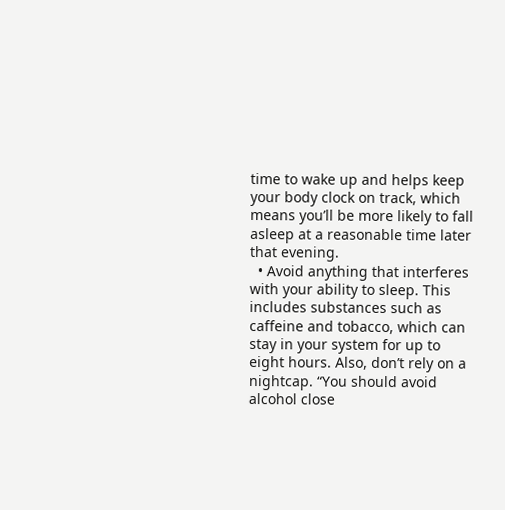time to wake up and helps keep your body clock on track, which means you’ll be more likely to fall asleep at a reasonable time later that evening.
  • Avoid anything that interferes with your ability to sleep. This includes substances such as caffeine and tobacco, which can stay in your system for up to eight hours. Also, don’t rely on a nightcap. “You should avoid alcohol close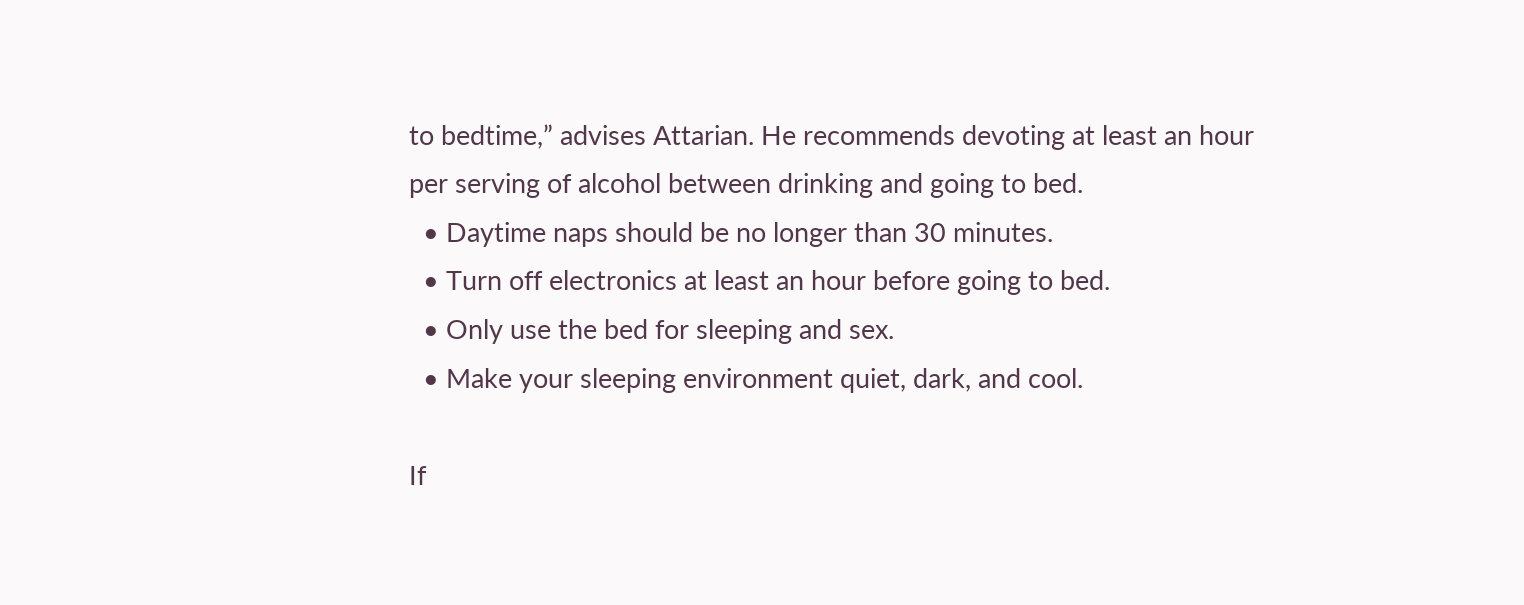to bedtime,” advises Attarian. He recommends devoting at least an hour per serving of alcohol between drinking and going to bed.
  • Daytime naps should be no longer than 30 minutes.
  • Turn off electronics at least an hour before going to bed.
  • Only use the bed for sleeping and sex.
  • Make your sleeping environment quiet, dark, and cool.

If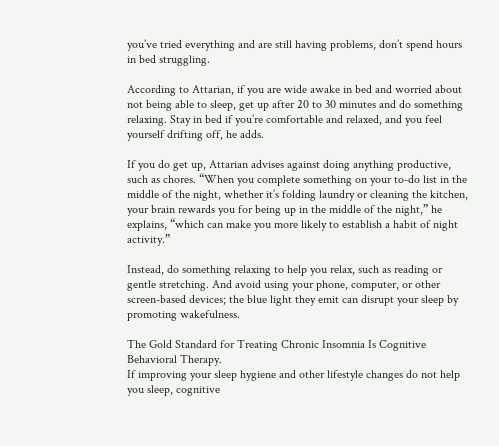you’ve tried everything and are still having problems, don’t spend hours in bed struggling.

According to Attarian, if you are wide awake in bed and worried about not being able to sleep, get up after 20 to 30 minutes and do something relaxing. Stay in bed if you’re comfortable and relaxed, and you feel yourself drifting off, he adds.

If you do get up, Attarian advises against doing anything productive, such as chores. “When you complete something on your to-do list in the middle of the night, whether it’s folding laundry or cleaning the kitchen, your brain rewards you for being up in the middle of the night,” he explains, “which can make you more likely to establish a habit of night activity.”

Instead, do something relaxing to help you relax, such as reading or gentle stretching. And avoid using your phone, computer, or other screen-based devices; the blue light they emit can disrupt your sleep by promoting wakefulness.

The Gold Standard for Treating Chronic Insomnia Is Cognitive Behavioral Therapy.
If improving your sleep hygiene and other lifestyle changes do not help you sleep, cognitive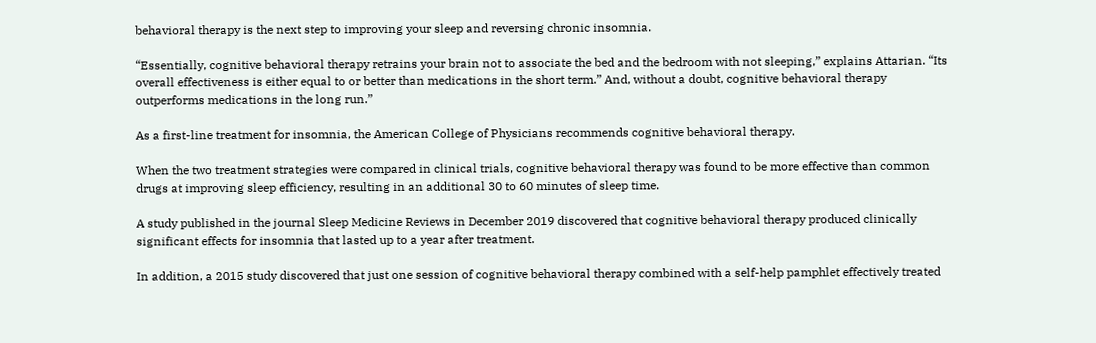behavioral therapy is the next step to improving your sleep and reversing chronic insomnia.

“Essentially, cognitive behavioral therapy retrains your brain not to associate the bed and the bedroom with not sleeping,” explains Attarian. “Its overall effectiveness is either equal to or better than medications in the short term.” And, without a doubt, cognitive behavioral therapy outperforms medications in the long run.”

As a first-line treatment for insomnia, the American College of Physicians recommends cognitive behavioral therapy.

When the two treatment strategies were compared in clinical trials, cognitive behavioral therapy was found to be more effective than common drugs at improving sleep efficiency, resulting in an additional 30 to 60 minutes of sleep time.

A study published in the journal Sleep Medicine Reviews in December 2019 discovered that cognitive behavioral therapy produced clinically significant effects for insomnia that lasted up to a year after treatment.

In addition, a 2015 study discovered that just one session of cognitive behavioral therapy combined with a self-help pamphlet effectively treated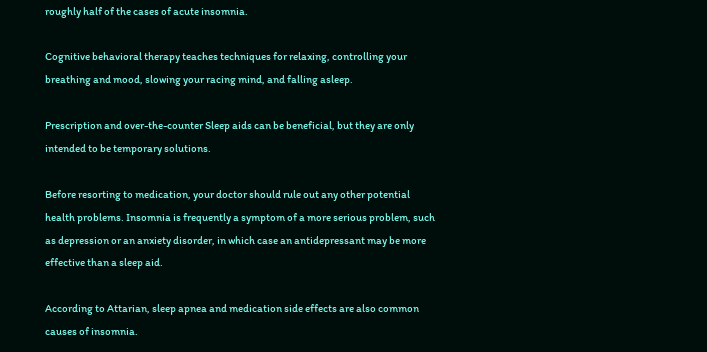roughly half of the cases of acute insomnia.

Cognitive behavioral therapy teaches techniques for relaxing, controlling your breathing and mood, slowing your racing mind, and falling asleep.

Prescription and over-the-counter Sleep aids can be beneficial, but they are only intended to be temporary solutions.

Before resorting to medication, your doctor should rule out any other potential health problems. Insomnia is frequently a symptom of a more serious problem, such as depression or an anxiety disorder, in which case an antidepressant may be more effective than a sleep aid.

According to Attarian, sleep apnea and medication side effects are also common causes of insomnia.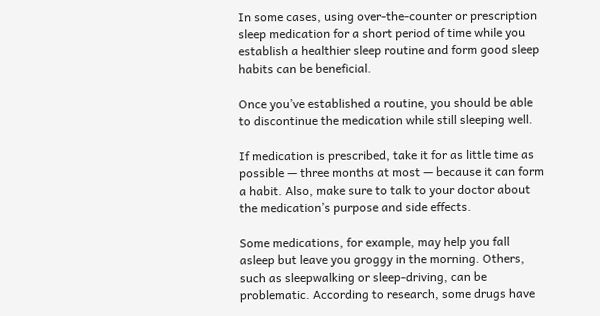In some cases, using over-the-counter or prescription sleep medication for a short period of time while you establish a healthier sleep routine and form good sleep habits can be beneficial.

Once you’ve established a routine, you should be able to discontinue the medication while still sleeping well.

If medication is prescribed, take it for as little time as possible — three months at most — because it can form a habit. Also, make sure to talk to your doctor about the medication’s purpose and side effects.

Some medications, for example, may help you fall asleep but leave you groggy in the morning. Others, such as sleepwalking or sleep-driving, can be problematic. According to research, some drugs have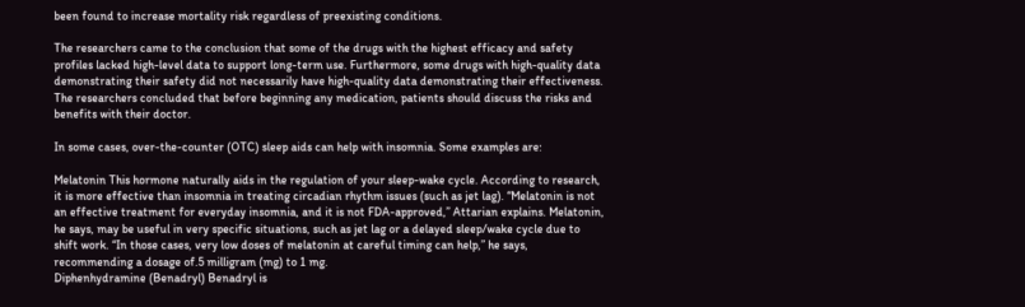been found to increase mortality risk regardless of preexisting conditions.

The researchers came to the conclusion that some of the drugs with the highest efficacy and safety profiles lacked high-level data to support long-term use. Furthermore, some drugs with high-quality data demonstrating their safety did not necessarily have high-quality data demonstrating their effectiveness. The researchers concluded that before beginning any medication, patients should discuss the risks and benefits with their doctor.

In some cases, over-the-counter (OTC) sleep aids can help with insomnia. Some examples are:

Melatonin This hormone naturally aids in the regulation of your sleep-wake cycle. According to research, it is more effective than insomnia in treating circadian rhythm issues (such as jet lag). “Melatonin is not an effective treatment for everyday insomnia, and it is not FDA-approved,” Attarian explains. Melatonin, he says, may be useful in very specific situations, such as jet lag or a delayed sleep/wake cycle due to shift work. “In those cases, very low doses of melatonin at careful timing can help,” he says, recommending a dosage of.5 milligram (mg) to 1 mg.
Diphenhydramine (Benadryl) Benadryl is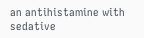an antihistamine with sedative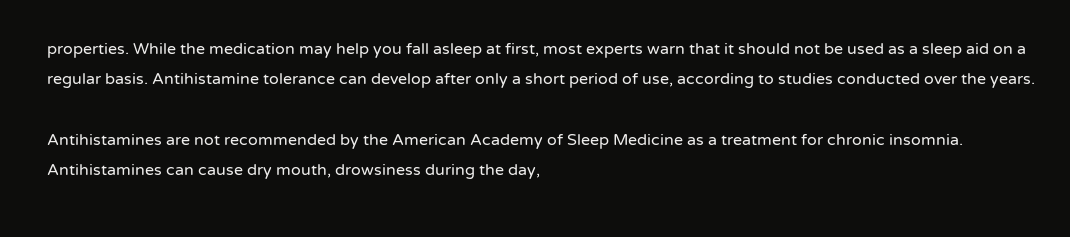properties. While the medication may help you fall asleep at first, most experts warn that it should not be used as a sleep aid on a regular basis. Antihistamine tolerance can develop after only a short period of use, according to studies conducted over the years.

Antihistamines are not recommended by the American Academy of Sleep Medicine as a treatment for chronic insomnia. Antihistamines can cause dry mouth, drowsiness during the day,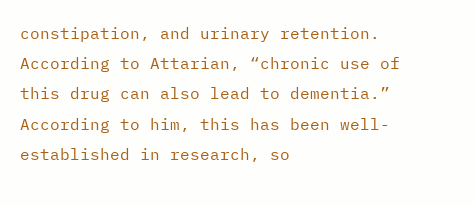constipation, and urinary retention. According to Attarian, “chronic use of this drug can also lead to dementia.” According to him, this has been well-established in research, so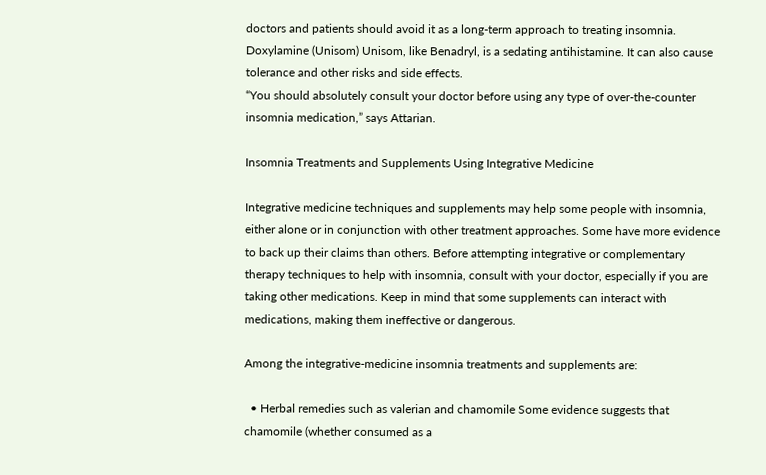doctors and patients should avoid it as a long-term approach to treating insomnia.
Doxylamine (Unisom) Unisom, like Benadryl, is a sedating antihistamine. It can also cause tolerance and other risks and side effects.
“You should absolutely consult your doctor before using any type of over-the-counter insomnia medication,” says Attarian.

Insomnia Treatments and Supplements Using Integrative Medicine

Integrative medicine techniques and supplements may help some people with insomnia, either alone or in conjunction with other treatment approaches. Some have more evidence to back up their claims than others. Before attempting integrative or complementary therapy techniques to help with insomnia, consult with your doctor, especially if you are taking other medications. Keep in mind that some supplements can interact with medications, making them ineffective or dangerous.

Among the integrative-medicine insomnia treatments and supplements are:

  • Herbal remedies such as valerian and chamomile Some evidence suggests that chamomile (whether consumed as a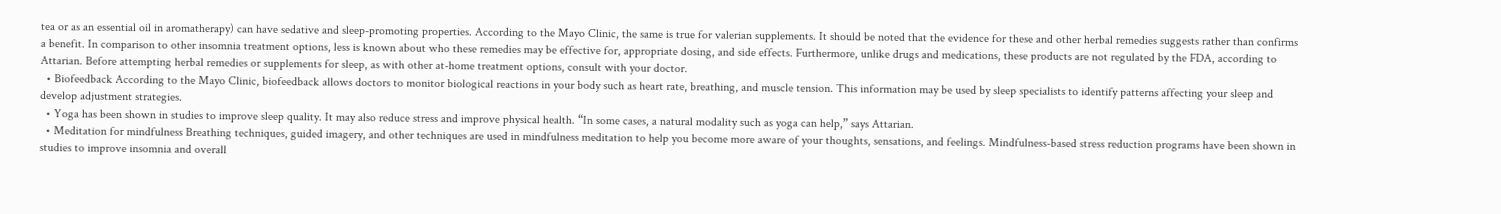tea or as an essential oil in aromatherapy) can have sedative and sleep-promoting properties. According to the Mayo Clinic, the same is true for valerian supplements. It should be noted that the evidence for these and other herbal remedies suggests rather than confirms a benefit. In comparison to other insomnia treatment options, less is known about who these remedies may be effective for, appropriate dosing, and side effects. Furthermore, unlike drugs and medications, these products are not regulated by the FDA, according to Attarian. Before attempting herbal remedies or supplements for sleep, as with other at-home treatment options, consult with your doctor.
  • Biofeedback According to the Mayo Clinic, biofeedback allows doctors to monitor biological reactions in your body such as heart rate, breathing, and muscle tension. This information may be used by sleep specialists to identify patterns affecting your sleep and develop adjustment strategies.
  • Yoga has been shown in studies to improve sleep quality. It may also reduce stress and improve physical health. “In some cases, a natural modality such as yoga can help,” says Attarian.
  • Meditation for mindfulness Breathing techniques, guided imagery, and other techniques are used in mindfulness meditation to help you become more aware of your thoughts, sensations, and feelings. Mindfulness-based stress reduction programs have been shown in studies to improve insomnia and overall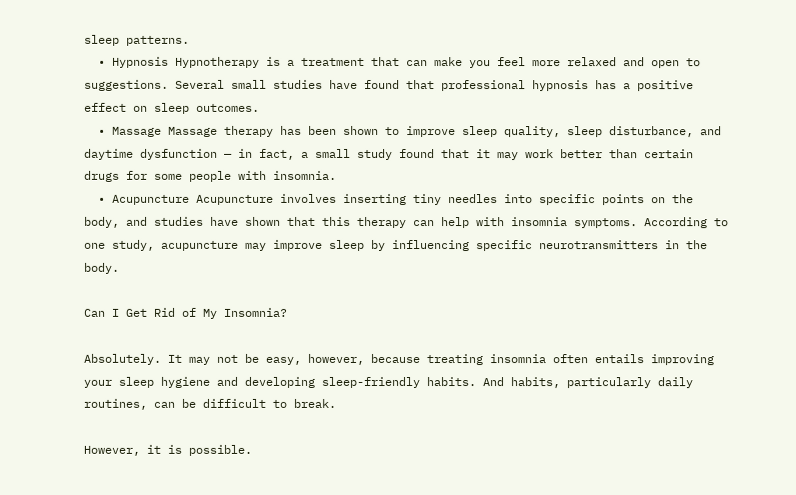sleep patterns.
  • Hypnosis Hypnotherapy is a treatment that can make you feel more relaxed and open to suggestions. Several small studies have found that professional hypnosis has a positive effect on sleep outcomes.
  • Massage Massage therapy has been shown to improve sleep quality, sleep disturbance, and daytime dysfunction — in fact, a small study found that it may work better than certain drugs for some people with insomnia.
  • Acupuncture Acupuncture involves inserting tiny needles into specific points on the body, and studies have shown that this therapy can help with insomnia symptoms. According to one study, acupuncture may improve sleep by influencing specific neurotransmitters in the body.

Can I Get Rid of My Insomnia?

Absolutely. It may not be easy, however, because treating insomnia often entails improving your sleep hygiene and developing sleep-friendly habits. And habits, particularly daily routines, can be difficult to break.

However, it is possible.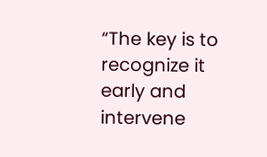“The key is to recognize it early and intervene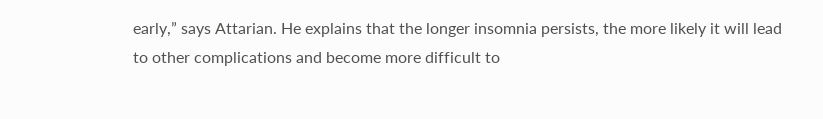early,” says Attarian. He explains that the longer insomnia persists, the more likely it will lead to other complications and become more difficult to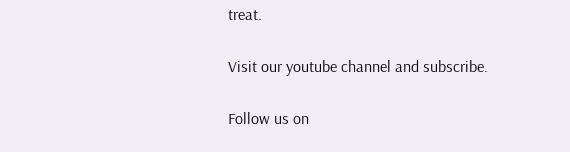treat.

Visit our youtube channel and subscribe.

Follow us on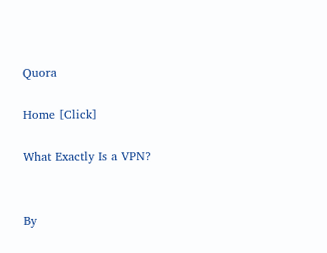Quora

Home [Click]

What Exactly Is a VPN?


By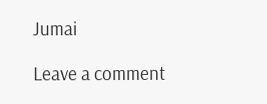Jumai

Leave a comment